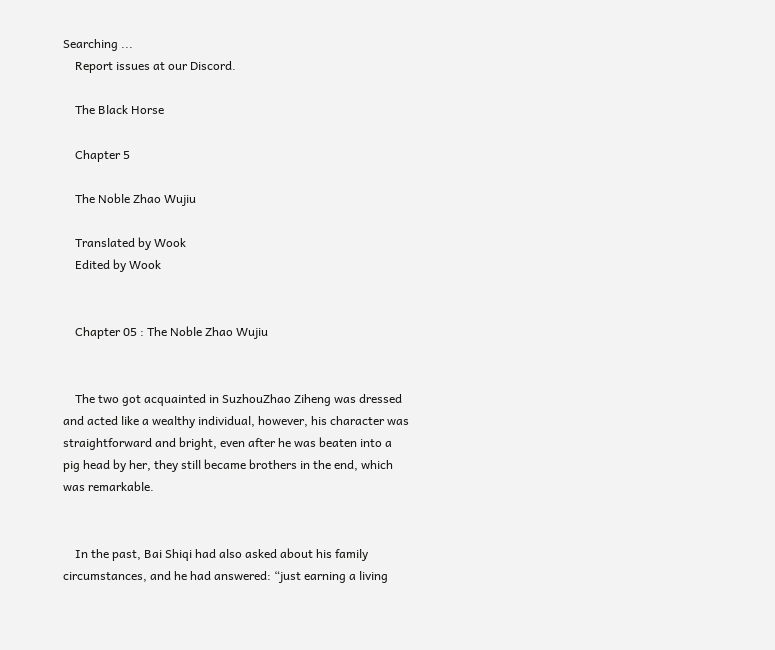Searching ...
    Report issues at our Discord.

    The Black Horse

    Chapter 5

    The Noble Zhao Wujiu

    Translated by Wook
    Edited by Wook


    Chapter 05 : The Noble Zhao Wujiu


    The two got acquainted in SuzhouZhao Ziheng was dressed and acted like a wealthy individual, however, his character was straightforward and bright, even after he was beaten into a pig head by her, they still became brothers in the end, which was remarkable.


    In the past, Bai Shiqi had also asked about his family circumstances, and he had answered: “just earning a living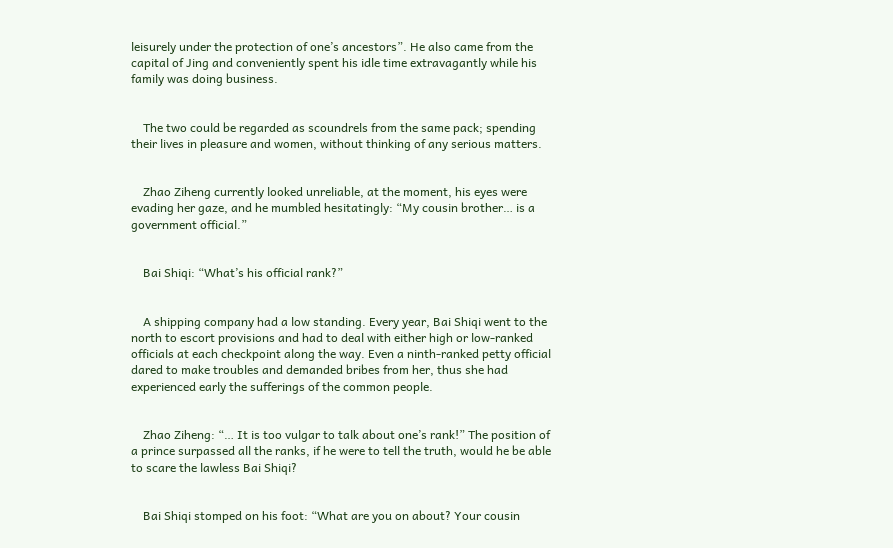leisurely under the protection of one’s ancestors”. He also came from the capital of Jing and conveniently spent his idle time extravagantly while his family was doing business.


    The two could be regarded as scoundrels from the same pack; spending their lives in pleasure and women, without thinking of any serious matters.


    Zhao Ziheng currently looked unreliable, at the moment, his eyes were evading her gaze, and he mumbled hesitatingly: “My cousin brother… is a government official.”


    Bai Shiqi: “What’s his official rank?”


    A shipping company had a low standing. Every year, Bai Shiqi went to the north to escort provisions and had to deal with either high or low-ranked officials at each checkpoint along the way. Even a ninth-ranked petty official dared to make troubles and demanded bribes from her, thus she had experienced early the sufferings of the common people.


    Zhao Ziheng: “… It is too vulgar to talk about one’s rank!” The position of a prince surpassed all the ranks, if he were to tell the truth, would he be able to scare the lawless Bai Shiqi?


    Bai Shiqi stomped on his foot: “What are you on about? Your cousin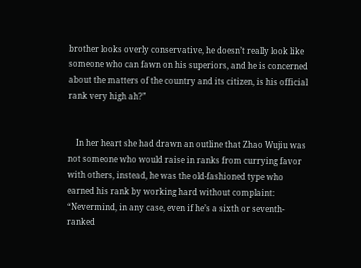brother looks overly conservative, he doesn’t really look like someone who can fawn on his superiors, and he is concerned about the matters of the country and its citizen, is his official rank very high ah?”


    In her heart she had drawn an outline that Zhao Wujiu was not someone who would raise in ranks from currying favor with others, instead, he was the old-fashioned type who earned his rank by working hard without complaint: “Nevermind, in any case, even if he’s a sixth or seventh-ranked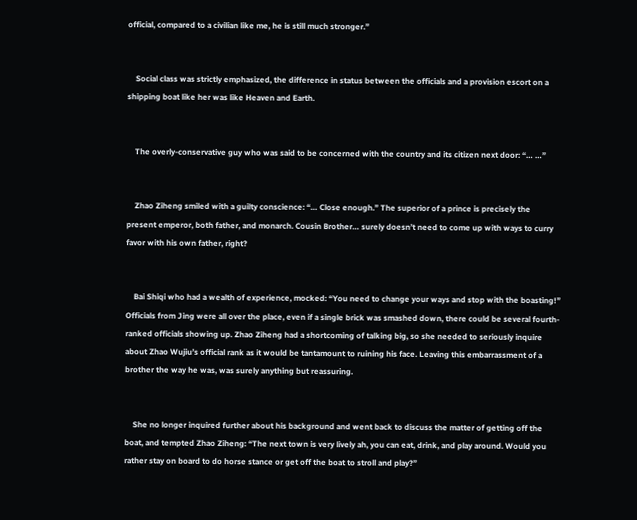official, compared to a civilian like me, he is still much stronger.”


    Social class was strictly emphasized, the difference in status between the officials and a provision escort on a shipping boat like her was like Heaven and Earth.


    The overly-conservative guy who was said to be concerned with the country and its citizen next door: “… …”


    Zhao Ziheng smiled with a guilty conscience: “… Close enough.” The superior of a prince is precisely the present emperor, both father, and monarch. Cousin Brother… surely doesn’t need to come up with ways to curry favor with his own father, right?


    Bai Shiqi who had a wealth of experience, mocked: “You need to change your ways and stop with the boasting!” Officials from Jing were all over the place, even if a single brick was smashed down, there could be several fourth-ranked officials showing up. Zhao Ziheng had a shortcoming of talking big, so she needed to seriously inquire about Zhao Wujiu’s official rank as it would be tantamount to ruining his face. Leaving this embarrassment of a brother the way he was, was surely anything but reassuring.


    She no longer inquired further about his background and went back to discuss the matter of getting off the boat, and tempted Zhao Ziheng: “The next town is very lively ah, you can eat, drink, and play around. Would you rather stay on board to do horse stance or get off the boat to stroll and play?”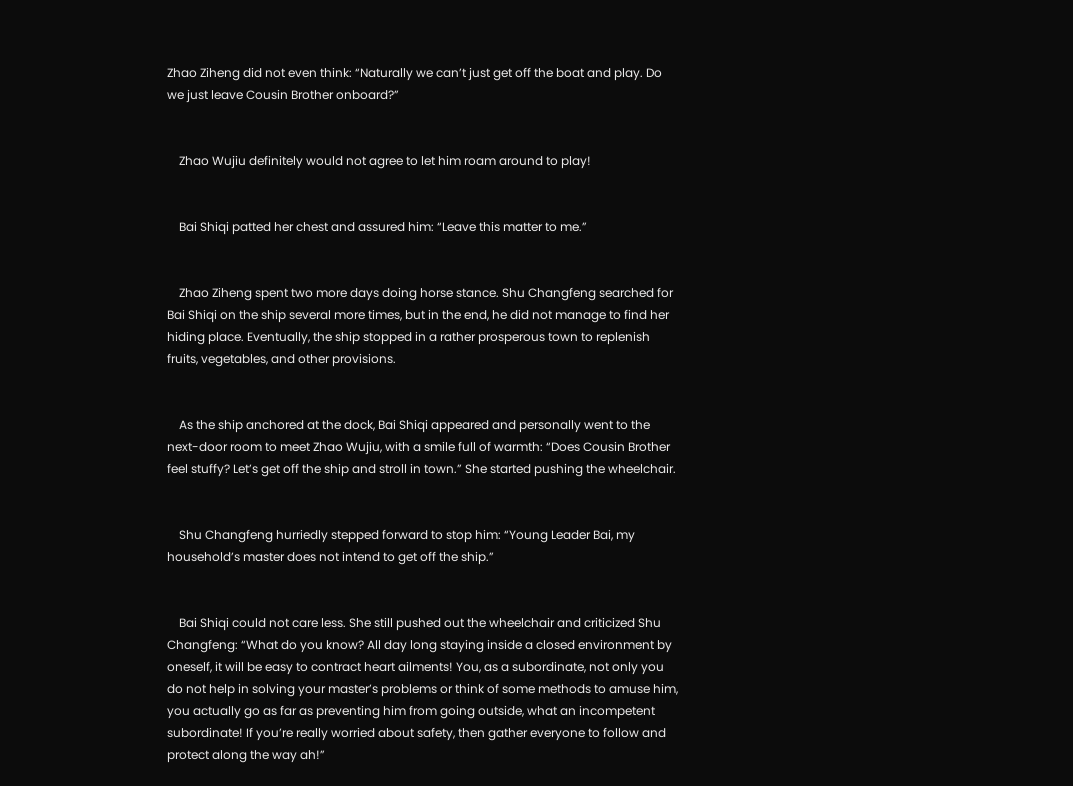Zhao Ziheng did not even think: “Naturally we can’t just get off the boat and play. Do we just leave Cousin Brother onboard?”


    Zhao Wujiu definitely would not agree to let him roam around to play!


    Bai Shiqi patted her chest and assured him: “Leave this matter to me.”


    Zhao Ziheng spent two more days doing horse stance. Shu Changfeng searched for Bai Shiqi on the ship several more times, but in the end, he did not manage to find her hiding place. Eventually, the ship stopped in a rather prosperous town to replenish fruits, vegetables, and other provisions.


    As the ship anchored at the dock, Bai Shiqi appeared and personally went to the next-door room to meet Zhao Wujiu, with a smile full of warmth: “Does Cousin Brother feel stuffy? Let’s get off the ship and stroll in town.” She started pushing the wheelchair.


    Shu Changfeng hurriedly stepped forward to stop him: “Young Leader Bai, my household’s master does not intend to get off the ship.”


    Bai Shiqi could not care less. She still pushed out the wheelchair and criticized Shu Changfeng: “What do you know? All day long staying inside a closed environment by oneself, it will be easy to contract heart ailments! You, as a subordinate, not only you do not help in solving your master’s problems or think of some methods to amuse him, you actually go as far as preventing him from going outside, what an incompetent subordinate! If you’re really worried about safety, then gather everyone to follow and protect along the way ah!”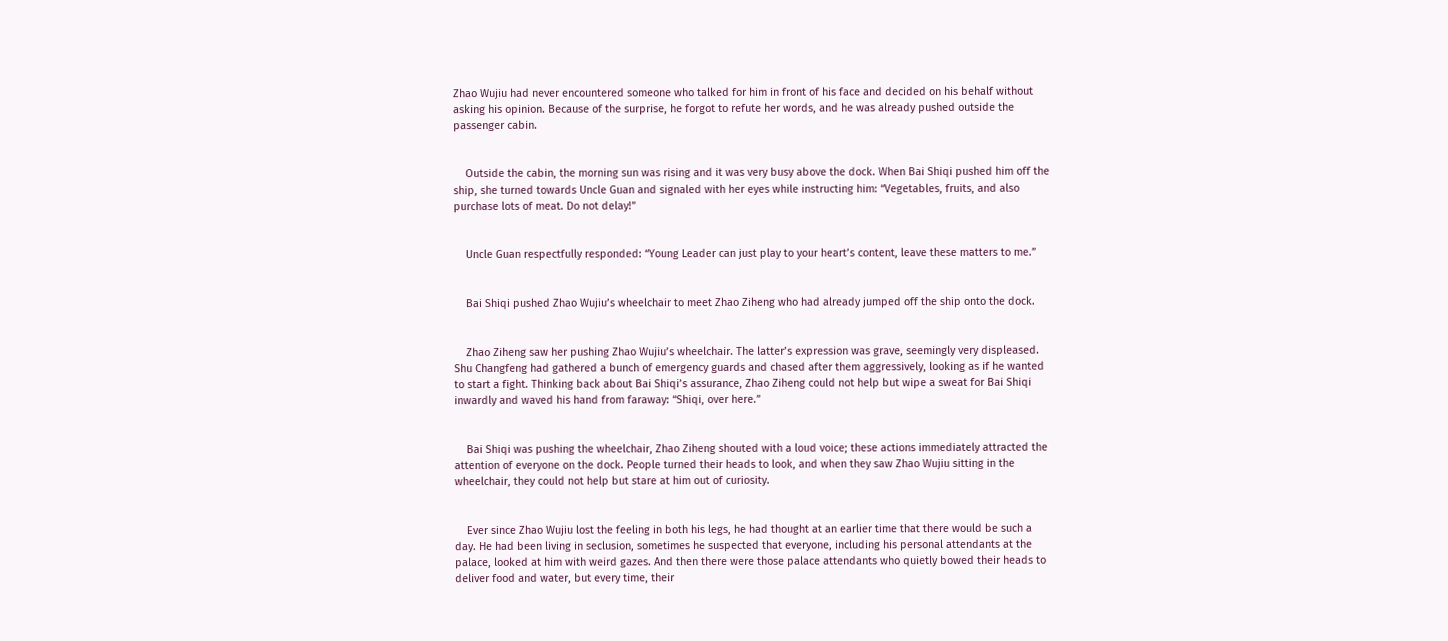Zhao Wujiu had never encountered someone who talked for him in front of his face and decided on his behalf without asking his opinion. Because of the surprise, he forgot to refute her words, and he was already pushed outside the passenger cabin.


    Outside the cabin, the morning sun was rising and it was very busy above the dock. When Bai Shiqi pushed him off the ship, she turned towards Uncle Guan and signaled with her eyes while instructing him: “Vegetables, fruits, and also purchase lots of meat. Do not delay!”


    Uncle Guan respectfully responded: “Young Leader can just play to your heart’s content, leave these matters to me.”


    Bai Shiqi pushed Zhao Wujiu’s wheelchair to meet Zhao Ziheng who had already jumped off the ship onto the dock.


    Zhao Ziheng saw her pushing Zhao Wujiu’s wheelchair. The latter’s expression was grave, seemingly very displeased. Shu Changfeng had gathered a bunch of emergency guards and chased after them aggressively, looking as if he wanted to start a fight. Thinking back about Bai Shiqi’s assurance, Zhao Ziheng could not help but wipe a sweat for Bai Shiqi inwardly and waved his hand from faraway: “Shiqi, over here.”


    Bai Shiqi was pushing the wheelchair, Zhao Ziheng shouted with a loud voice; these actions immediately attracted the attention of everyone on the dock. People turned their heads to look, and when they saw Zhao Wujiu sitting in the wheelchair, they could not help but stare at him out of curiosity.


    Ever since Zhao Wujiu lost the feeling in both his legs, he had thought at an earlier time that there would be such a day. He had been living in seclusion, sometimes he suspected that everyone, including his personal attendants at the palace, looked at him with weird gazes. And then there were those palace attendants who quietly bowed their heads to deliver food and water, but every time, their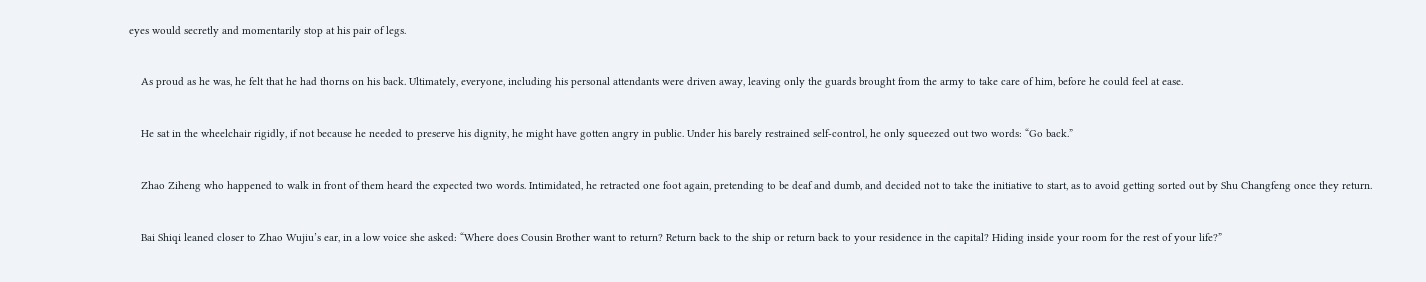eyes would secretly and momentarily stop at his pair of legs.


    As proud as he was, he felt that he had thorns on his back. Ultimately, everyone, including his personal attendants were driven away, leaving only the guards brought from the army to take care of him, before he could feel at ease.


    He sat in the wheelchair rigidly, if not because he needed to preserve his dignity, he might have gotten angry in public. Under his barely restrained self-control, he only squeezed out two words: “Go back.”


    Zhao Ziheng who happened to walk in front of them heard the expected two words. Intimidated, he retracted one foot again, pretending to be deaf and dumb, and decided not to take the initiative to start, as to avoid getting sorted out by Shu Changfeng once they return.


    Bai Shiqi leaned closer to Zhao Wujiu’s ear, in a low voice she asked: “Where does Cousin Brother want to return? Return back to the ship or return back to your residence in the capital? Hiding inside your room for the rest of your life?”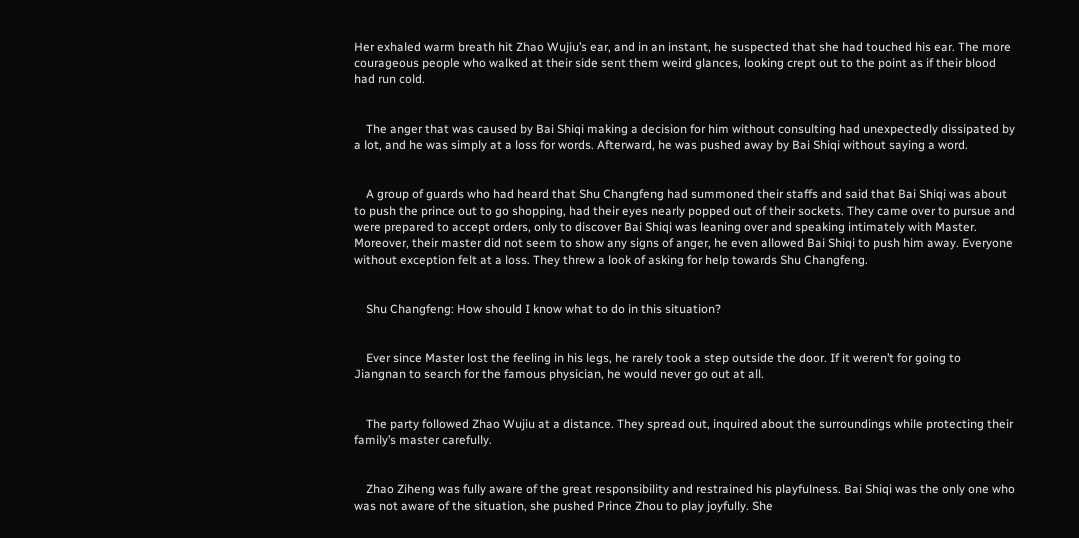Her exhaled warm breath hit Zhao Wujiu’s ear, and in an instant, he suspected that she had touched his ear. The more courageous people who walked at their side sent them weird glances, looking crept out to the point as if their blood had run cold.


    The anger that was caused by Bai Shiqi making a decision for him without consulting had unexpectedly dissipated by a lot, and he was simply at a loss for words. Afterward, he was pushed away by Bai Shiqi without saying a word.


    A group of guards who had heard that Shu Changfeng had summoned their staffs and said that Bai Shiqi was about to push the prince out to go shopping, had their eyes nearly popped out of their sockets. They came over to pursue and were prepared to accept orders, only to discover Bai Shiqi was leaning over and speaking intimately with Master. Moreover, their master did not seem to show any signs of anger, he even allowed Bai Shiqi to push him away. Everyone without exception felt at a loss. They threw a look of asking for help towards Shu Changfeng.


    Shu Changfeng: How should I know what to do in this situation?


    Ever since Master lost the feeling in his legs, he rarely took a step outside the door. If it weren’t for going to Jiangnan to search for the famous physician, he would never go out at all.


    The party followed Zhao Wujiu at a distance. They spread out, inquired about the surroundings while protecting their family’s master carefully.


    Zhao Ziheng was fully aware of the great responsibility and restrained his playfulness. Bai Shiqi was the only one who was not aware of the situation, she pushed Prince Zhou to play joyfully. She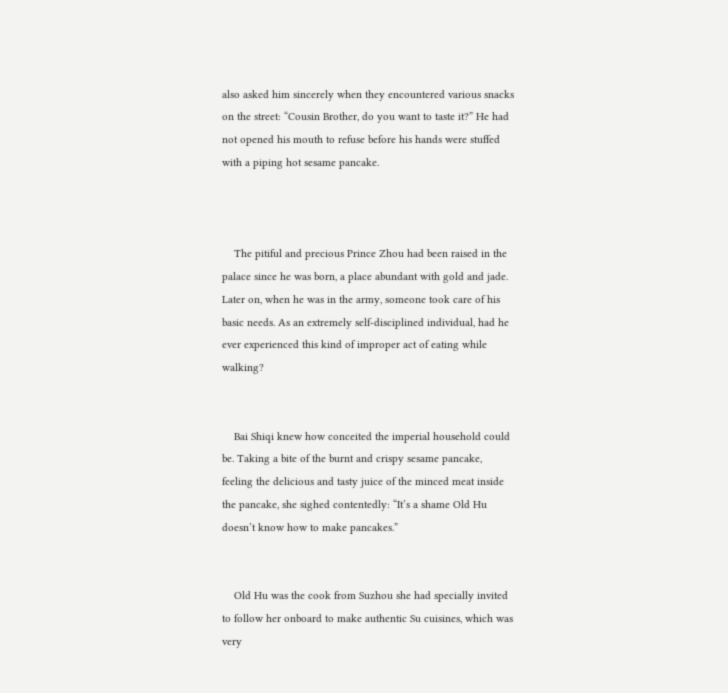also asked him sincerely when they encountered various snacks on the street: “Cousin Brother, do you want to taste it?” He had not opened his mouth to refuse before his hands were stuffed with a piping hot sesame pancake.



    The pitiful and precious Prince Zhou had been raised in the palace since he was born, a place abundant with gold and jade. Later on, when he was in the army, someone took care of his basic needs. As an extremely self-disciplined individual, had he ever experienced this kind of improper act of eating while walking?


    Bai Shiqi knew how conceited the imperial household could be. Taking a bite of the burnt and crispy sesame pancake, feeling the delicious and tasty juice of the minced meat inside the pancake, she sighed contentedly: “It’s a shame Old Hu doesn’t know how to make pancakes.”


    Old Hu was the cook from Suzhou she had specially invited to follow her onboard to make authentic Su cuisines, which was very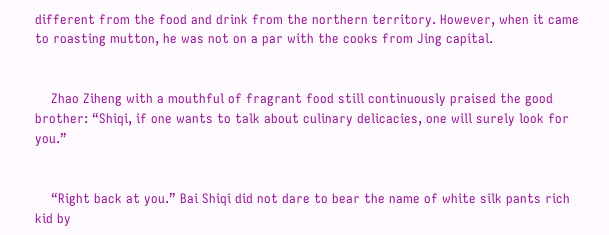different from the food and drink from the northern territory. However, when it came to roasting mutton, he was not on a par with the cooks from Jing capital.


    Zhao Ziheng with a mouthful of fragrant food still continuously praised the good brother: “Shiqi, if one wants to talk about culinary delicacies, one will surely look for you.”


    “Right back at you.” Bai Shiqi did not dare to bear the name of white silk pants rich kid by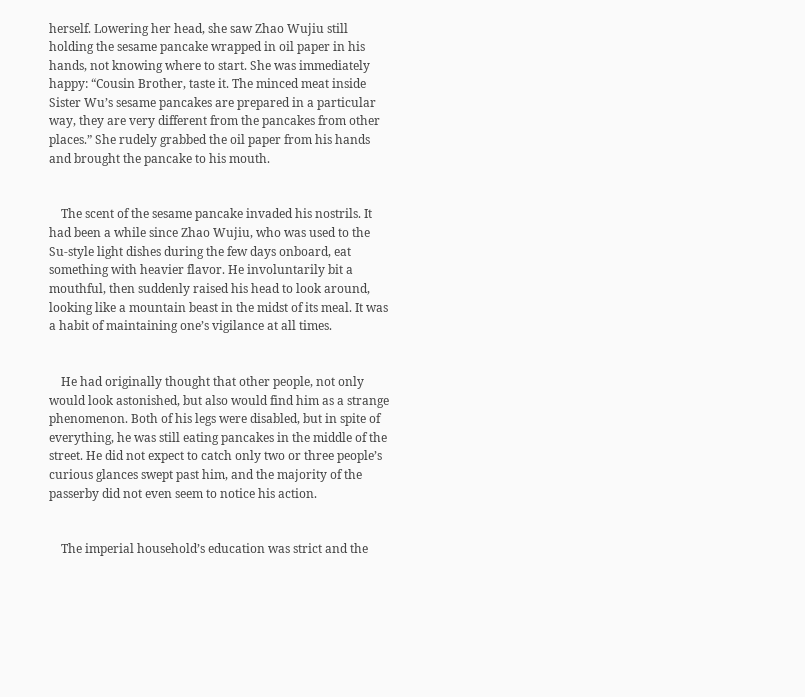herself. Lowering her head, she saw Zhao Wujiu still holding the sesame pancake wrapped in oil paper in his hands, not knowing where to start. She was immediately happy: “Cousin Brother, taste it. The minced meat inside Sister Wu’s sesame pancakes are prepared in a particular way, they are very different from the pancakes from other places.” She rudely grabbed the oil paper from his hands and brought the pancake to his mouth.


    The scent of the sesame pancake invaded his nostrils. It had been a while since Zhao Wujiu, who was used to the Su-style light dishes during the few days onboard, eat something with heavier flavor. He involuntarily bit a mouthful, then suddenly raised his head to look around, looking like a mountain beast in the midst of its meal. It was a habit of maintaining one’s vigilance at all times.


    He had originally thought that other people, not only would look astonished, but also would find him as a strange phenomenon. Both of his legs were disabled, but in spite of everything, he was still eating pancakes in the middle of the street. He did not expect to catch only two or three people’s curious glances swept past him, and the majority of the passerby did not even seem to notice his action.


    The imperial household’s education was strict and the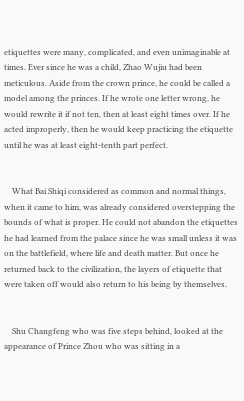etiquettes were many, complicated, and even unimaginable at times. Ever since he was a child, Zhao Wujiu had been meticulous. Aside from the crown prince, he could be called a model among the princes. If he wrote one letter wrong, he would rewrite it if not ten, then at least eight times over. If he acted improperly, then he would keep practicing the etiquette until he was at least eight-tenth part perfect.


    What Bai Shiqi considered as common and normal things, when it came to him, was already considered overstepping the bounds of what is proper. He could not abandon the etiquettes he had learned from the palace since he was small unless it was on the battlefield, where life and death matter. But once he returned back to the civilization, the layers of etiquette that were taken off would also return to his being by themselves.


    Shu Changfeng who was five steps behind, looked at the appearance of Prince Zhou who was sitting in a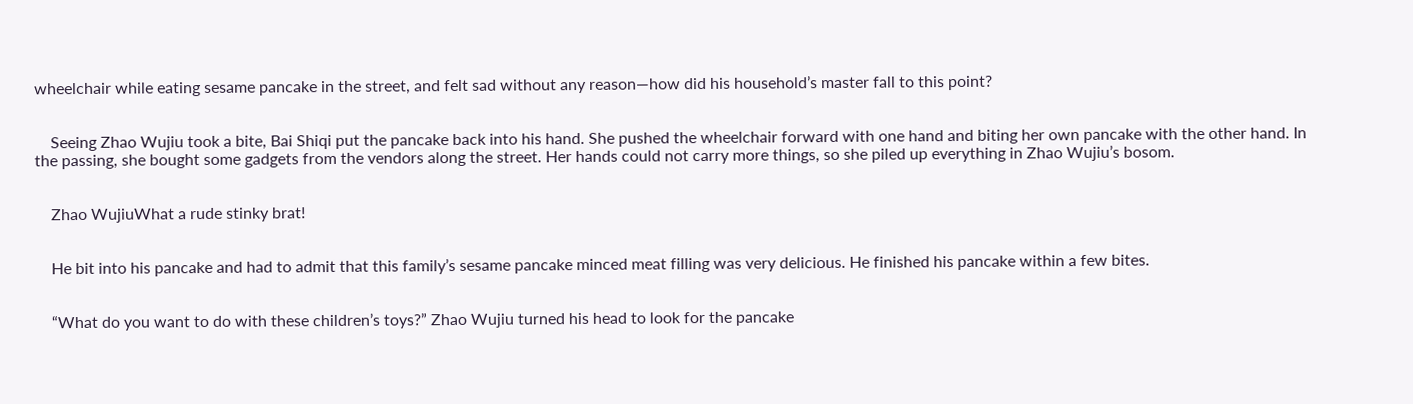wheelchair while eating sesame pancake in the street, and felt sad without any reason—how did his household’s master fall to this point?


    Seeing Zhao Wujiu took a bite, Bai Shiqi put the pancake back into his hand. She pushed the wheelchair forward with one hand and biting her own pancake with the other hand. In the passing, she bought some gadgets from the vendors along the street. Her hands could not carry more things, so she piled up everything in Zhao Wujiu’s bosom.


    Zhao WujiuWhat a rude stinky brat!


    He bit into his pancake and had to admit that this family’s sesame pancake minced meat filling was very delicious. He finished his pancake within a few bites.


    “What do you want to do with these children’s toys?” Zhao Wujiu turned his head to look for the pancake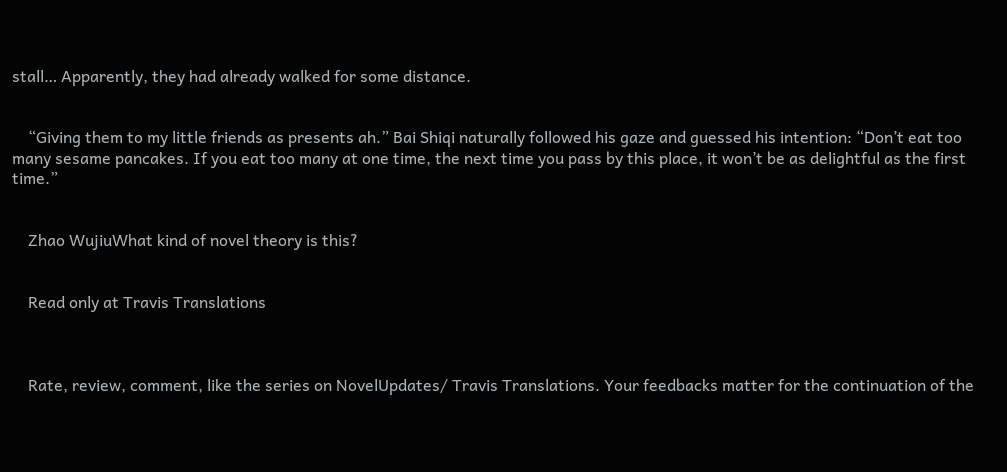stall… Apparently, they had already walked for some distance.


    “Giving them to my little friends as presents ah.” Bai Shiqi naturally followed his gaze and guessed his intention: “Don’t eat too many sesame pancakes. If you eat too many at one time, the next time you pass by this place, it won’t be as delightful as the first time.”


    Zhao WujiuWhat kind of novel theory is this?


    Read only at Travis Translations



    Rate, review, comment, like the series on NovelUpdates/ Travis Translations. Your feedbacks matter for the continuation of the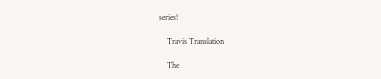series!

    Travis Translation

    The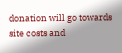donation will go towards site costs and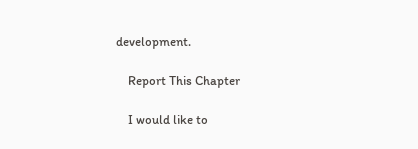development.

    Report This Chapter

    I would like to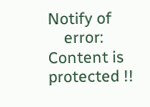Notify of
    error: Content is protected !!